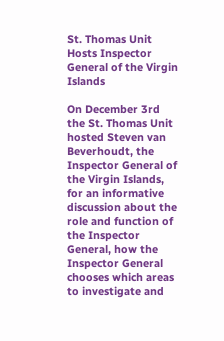St. Thomas Unit Hosts Inspector General of the Virgin Islands

On December 3rd the St. Thomas Unit hosted Steven van Beverhoudt, the Inspector General of the Virgin Islands, for an informative discussion about the role and function of the Inspector General, how the Inspector General chooses which areas to investigate and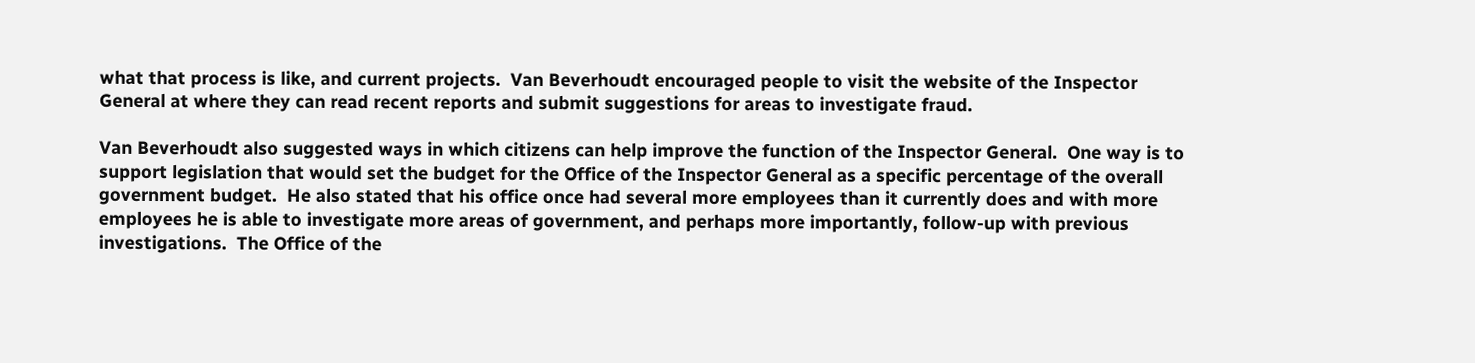what that process is like, and current projects.  Van Beverhoudt encouraged people to visit the website of the Inspector General at where they can read recent reports and submit suggestions for areas to investigate fraud.

Van Beverhoudt also suggested ways in which citizens can help improve the function of the Inspector General.  One way is to support legislation that would set the budget for the Office of the Inspector General as a specific percentage of the overall government budget.  He also stated that his office once had several more employees than it currently does and with more employees he is able to investigate more areas of government, and perhaps more importantly, follow-up with previous investigations.  The Office of the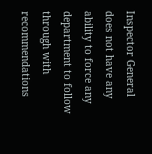Inspector General does not have any ability to force any department to follow through with recommendations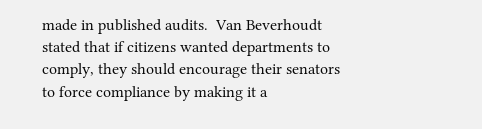made in published audits.  Van Beverhoudt stated that if citizens wanted departments to comply, they should encourage their senators to force compliance by making it a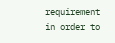requirement in order to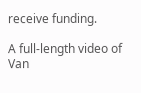receive funding.

A full-length video of Van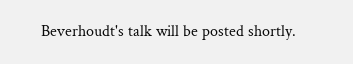Beverhoudt's talk will be posted shortly.